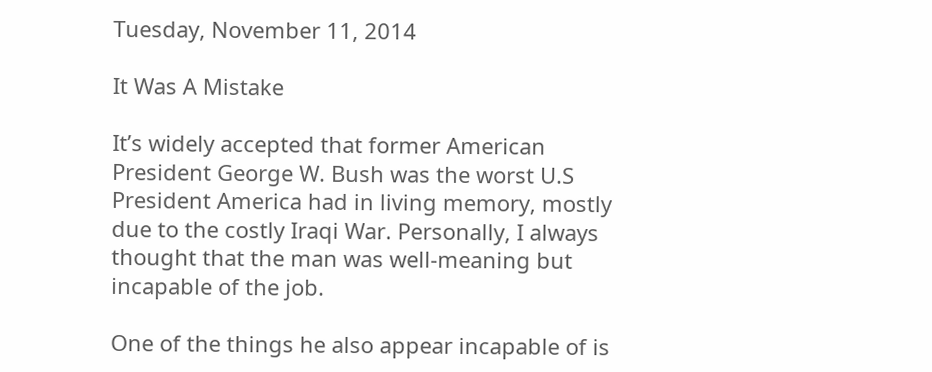Tuesday, November 11, 2014

It Was A Mistake

It’s widely accepted that former American President George W. Bush was the worst U.S President America had in living memory, mostly due to the costly Iraqi War. Personally, I always thought that the man was well-meaning but incapable of the job.

One of the things he also appear incapable of is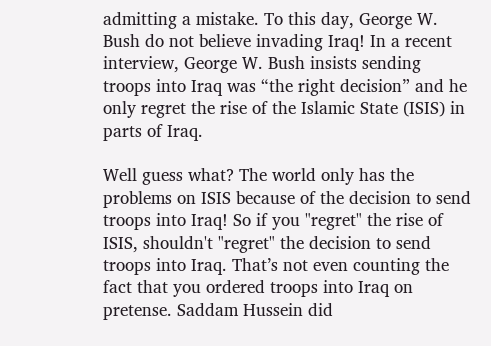admitting a mistake. To this day, George W. Bush do not believe invading Iraq! In a recent interview, George W. Bush insists sending troops into Iraq was “the right decision” and he only regret the rise of the Islamic State (ISIS) in parts of Iraq.

Well guess what? The world only has the problems on ISIS because of the decision to send troops into Iraq! So if you "regret" the rise of ISIS, shouldn't "regret" the decision to send troops into Iraq. That’s not even counting the fact that you ordered troops into Iraq on pretense. Saddam Hussein did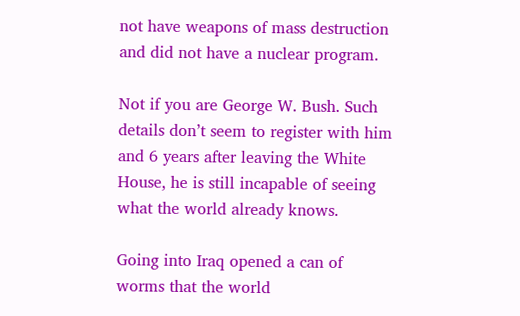not have weapons of mass destruction and did not have a nuclear program.

Not if you are George W. Bush. Such details don’t seem to register with him and 6 years after leaving the White House, he is still incapable of seeing what the world already knows.

Going into Iraq opened a can of worms that the world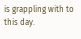is grappling with to this day.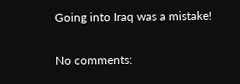Going into Iraq was a mistake!

No comments: